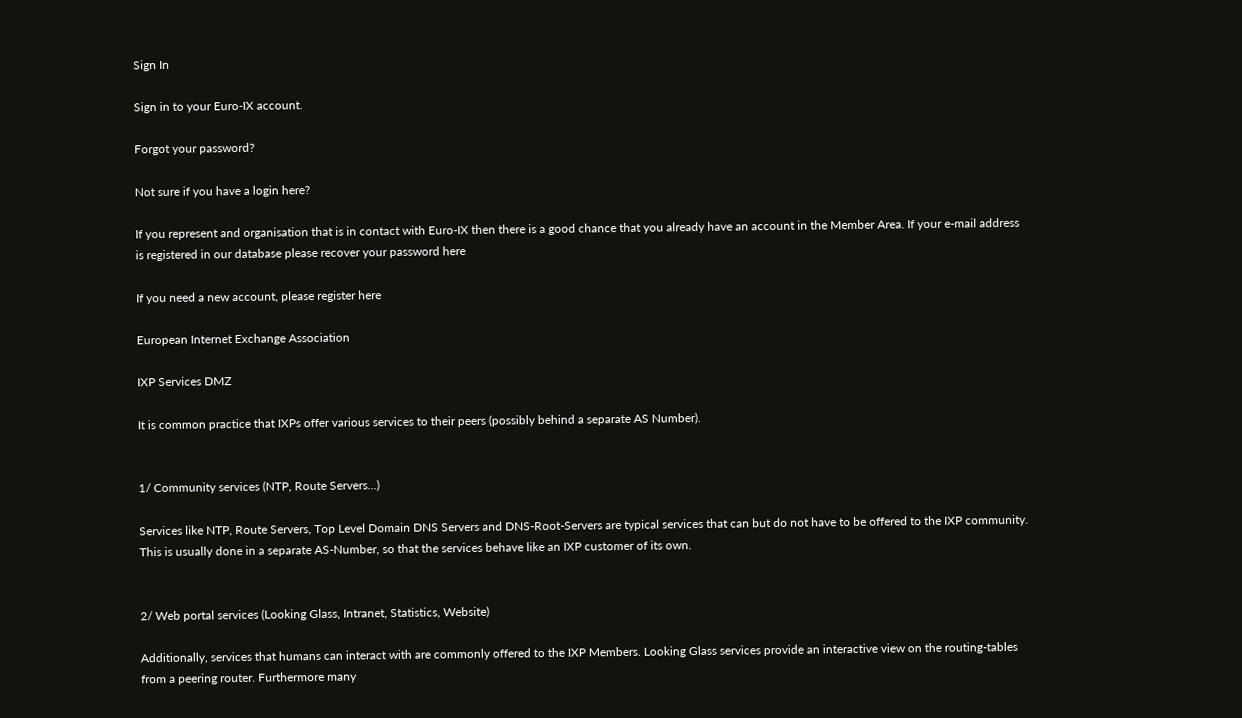Sign In

Sign in to your Euro-IX account.

Forgot your password?

Not sure if you have a login here?

If you represent and organisation that is in contact with Euro-IX then there is a good chance that you already have an account in the Member Area. If your e-mail address is registered in our database please recover your password here

If you need a new account, please register here

European Internet Exchange Association

IXP Services DMZ

It is common practice that IXPs offer various services to their peers (possibly behind a separate AS Number).


1/ Community services (NTP, Route Servers...)

Services like NTP, Route Servers, Top Level Domain DNS Servers and DNS-Root-Servers are typical services that can but do not have to be offered to the IXP community. This is usually done in a separate AS-Number, so that the services behave like an IXP customer of its own.


2/ Web portal services (Looking Glass, Intranet, Statistics, Website)

Additionally, services that humans can interact with are commonly offered to the IXP Members. Looking Glass services provide an interactive view on the routing-tables from a peering router. Furthermore many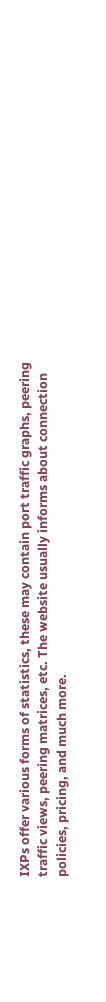IXPs offer various forms of statistics, these may contain port traffic graphs, peering traffic views, peering matrices, etc. The website usually informs about connection policies, pricing, and much more.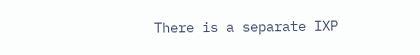There is a separate IXP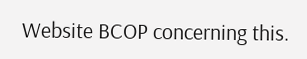Website BCOP concerning this.